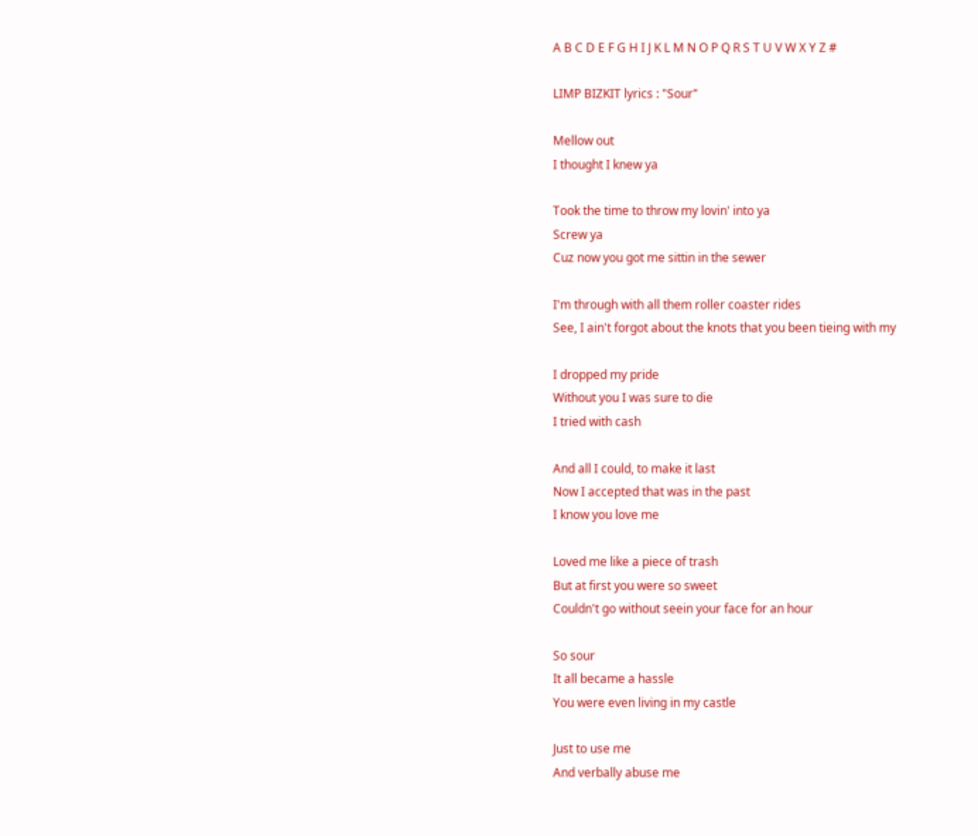A B C D E F G H I J K L M N O P Q R S T U V W X Y Z #

LIMP BIZKIT lyrics : "Sour"

Mellow out
I thought I knew ya

Took the time to throw my lovin' into ya
Screw ya
Cuz now you got me sittin in the sewer

I'm through with all them roller coaster rides
See, I ain't forgot about the knots that you been tieing with my

I dropped my pride
Without you I was sure to die
I tried with cash

And all I could, to make it last
Now I accepted that was in the past
I know you love me

Loved me like a piece of trash
But at first you were so sweet
Couldn't go without seein your face for an hour

So sour
It all became a hassle
You were even living in my castle

Just to use me
And verbally abuse me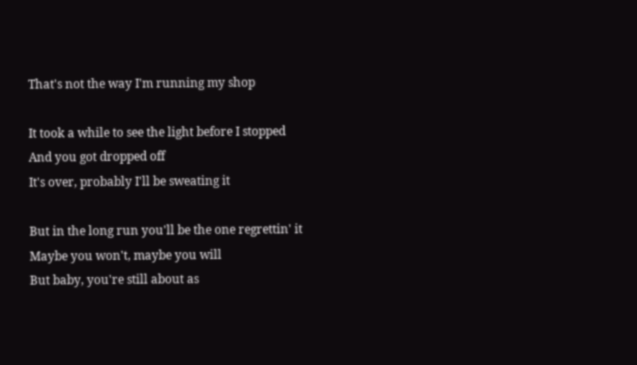That's not the way I'm running my shop

It took a while to see the light before I stopped
And you got dropped off
It's over, probably I'll be sweating it

But in the long run you'll be the one regrettin' it
Maybe you won't, maybe you will
But baby, you're still about as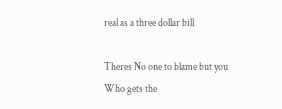real as a three dollar bill

Theres No one to blame but you
Who gets the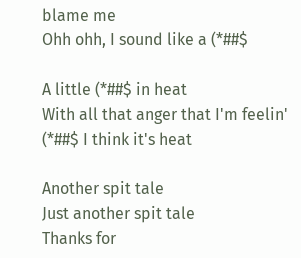blame me
Ohh ohh, I sound like a (*##$

A little (*##$ in heat
With all that anger that I'm feelin'
(*##$ I think it's heat

Another spit tale
Just another spit tale
Thanks for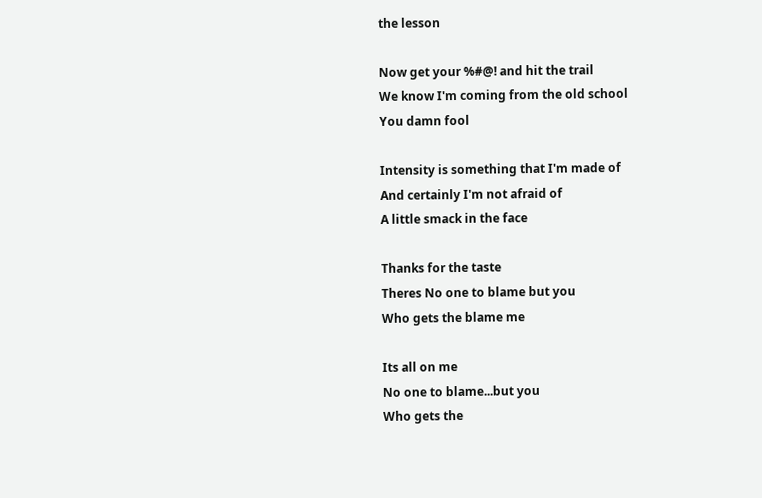the lesson

Now get your %#@! and hit the trail
We know I'm coming from the old school
You damn fool

Intensity is something that I'm made of
And certainly I'm not afraid of
A little smack in the face

Thanks for the taste
Theres No one to blame but you
Who gets the blame me

Its all on me
No one to blame...but you
Who gets the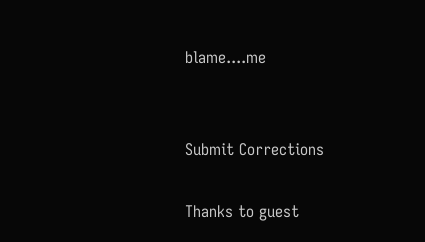blame....me


Submit Corrections

Thanks to guest